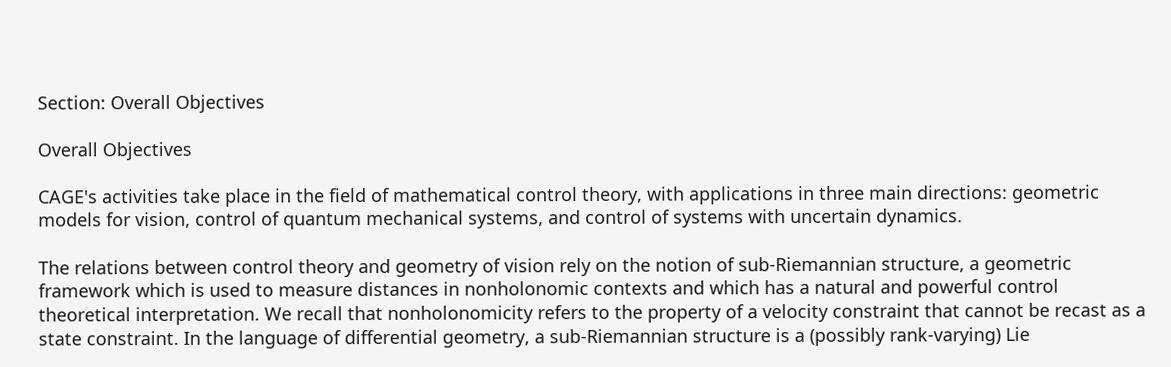Section: Overall Objectives

Overall Objectives

CAGE's activities take place in the field of mathematical control theory, with applications in three main directions: geometric models for vision, control of quantum mechanical systems, and control of systems with uncertain dynamics.

The relations between control theory and geometry of vision rely on the notion of sub-Riemannian structure, a geometric framework which is used to measure distances in nonholonomic contexts and which has a natural and powerful control theoretical interpretation. We recall that nonholonomicity refers to the property of a velocity constraint that cannot be recast as a state constraint. In the language of differential geometry, a sub-Riemannian structure is a (possibly rank-varying) Lie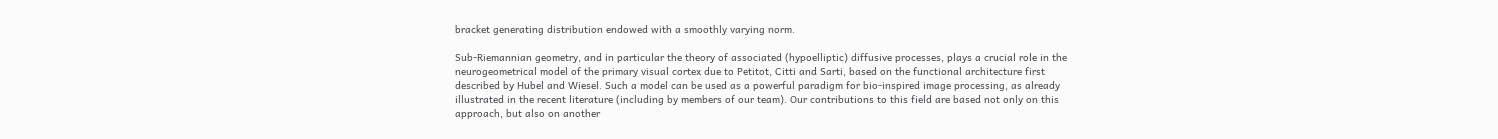bracket generating distribution endowed with a smoothly varying norm.

Sub-Riemannian geometry, and in particular the theory of associated (hypoelliptic) diffusive processes, plays a crucial role in the neurogeometrical model of the primary visual cortex due to Petitot, Citti and Sarti, based on the functional architecture first described by Hubel and Wiesel. Such a model can be used as a powerful paradigm for bio-inspired image processing, as already illustrated in the recent literature (including by members of our team). Our contributions to this field are based not only on this approach, but also on another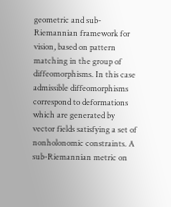geometric and sub-Riemannian framework for vision, based on pattern matching in the group of diffeomorphisms. In this case admissible diffeomorphisms correspond to deformations which are generated by vector fields satisfying a set of nonholonomic constraints. A sub-Riemannian metric on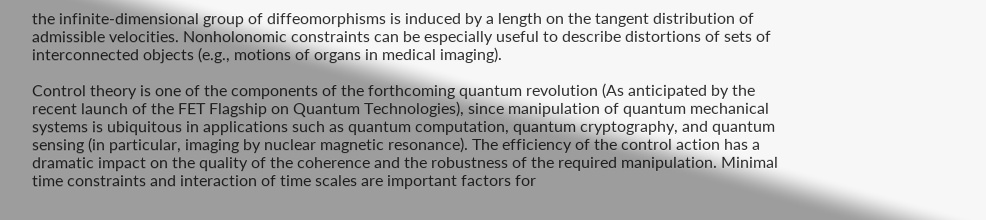the infinite-dimensional group of diffeomorphisms is induced by a length on the tangent distribution of admissible velocities. Nonholonomic constraints can be especially useful to describe distortions of sets of interconnected objects (e.g., motions of organs in medical imaging).

Control theory is one of the components of the forthcoming quantum revolution (As anticipated by the recent launch of the FET Flagship on Quantum Technologies), since manipulation of quantum mechanical systems is ubiquitous in applications such as quantum computation, quantum cryptography, and quantum sensing (in particular, imaging by nuclear magnetic resonance). The efficiency of the control action has a dramatic impact on the quality of the coherence and the robustness of the required manipulation. Minimal time constraints and interaction of time scales are important factors for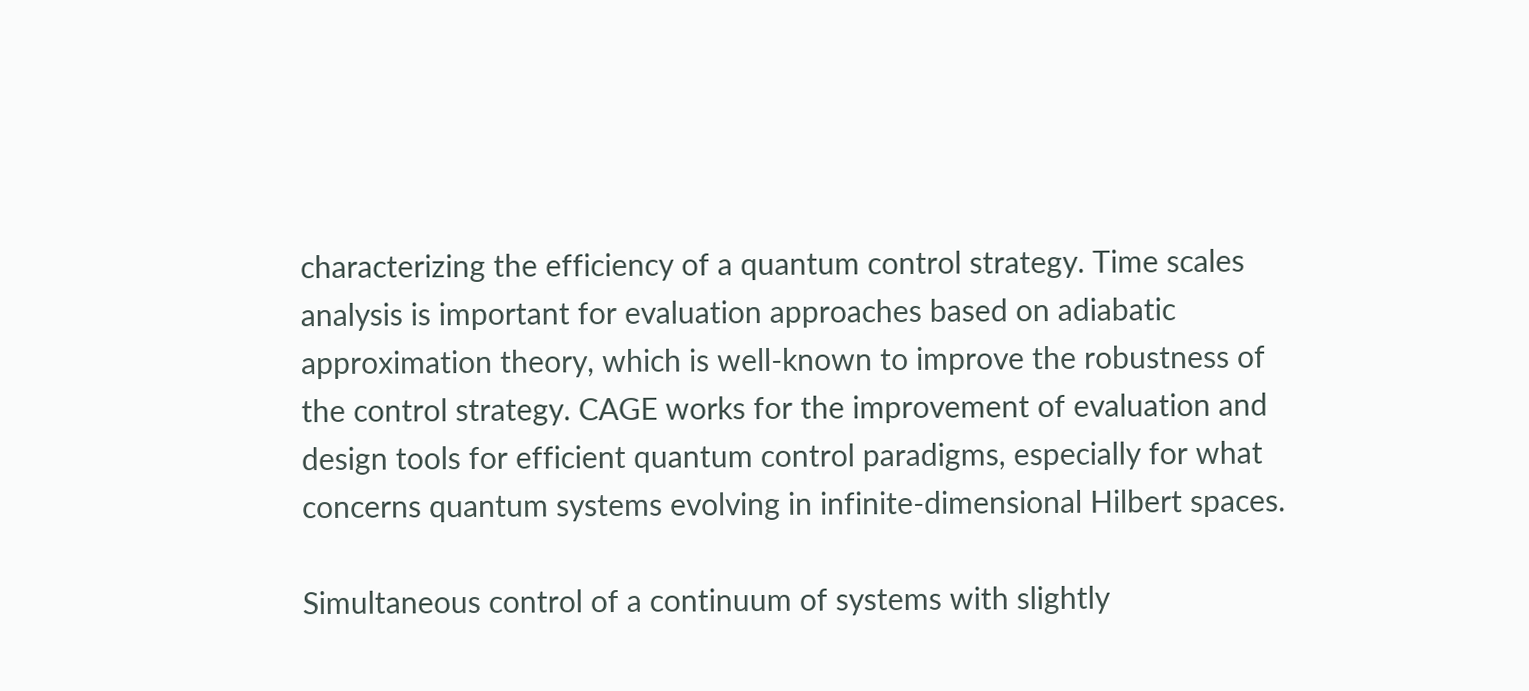characterizing the efficiency of a quantum control strategy. Time scales analysis is important for evaluation approaches based on adiabatic approximation theory, which is well-known to improve the robustness of the control strategy. CAGE works for the improvement of evaluation and design tools for efficient quantum control paradigms, especially for what concerns quantum systems evolving in infinite-dimensional Hilbert spaces.

Simultaneous control of a continuum of systems with slightly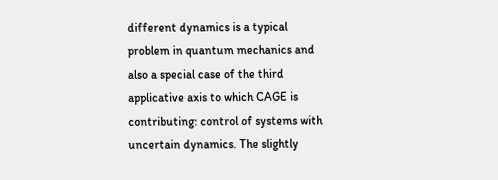different dynamics is a typical problem in quantum mechanics and also a special case of the third applicative axis to which CAGE is contributing: control of systems with uncertain dynamics. The slightly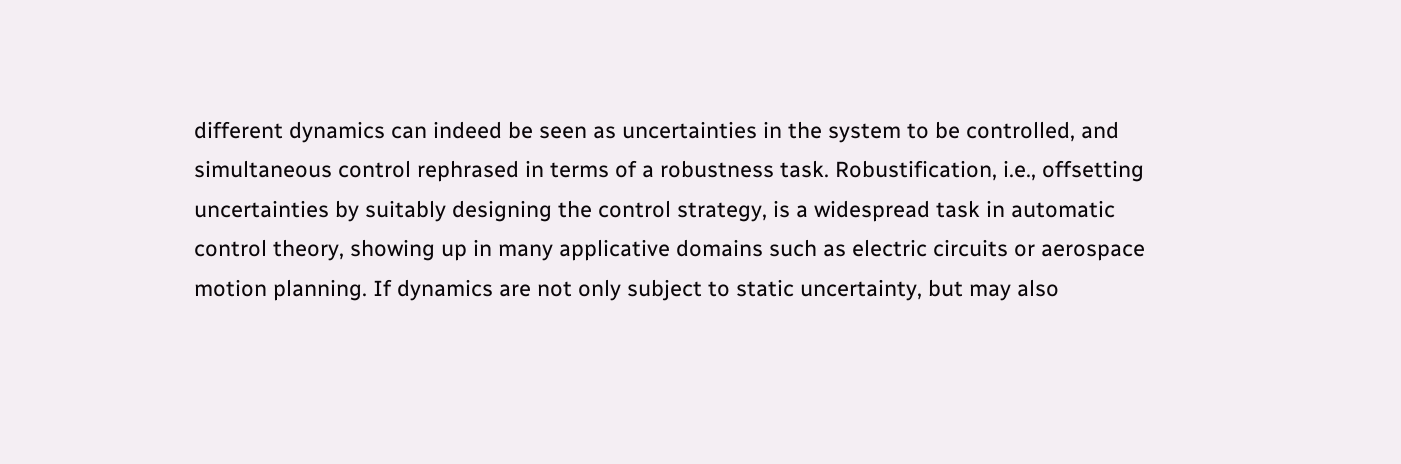different dynamics can indeed be seen as uncertainties in the system to be controlled, and simultaneous control rephrased in terms of a robustness task. Robustification, i.e., offsetting uncertainties by suitably designing the control strategy, is a widespread task in automatic control theory, showing up in many applicative domains such as electric circuits or aerospace motion planning. If dynamics are not only subject to static uncertainty, but may also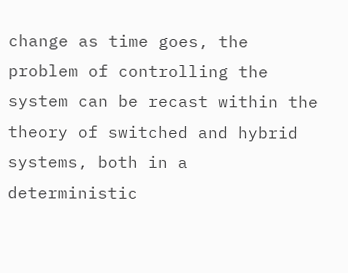change as time goes, the problem of controlling the system can be recast within the theory of switched and hybrid systems, both in a deterministic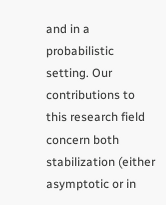and in a probabilistic setting. Our contributions to this research field concern both stabilization (either asymptotic or in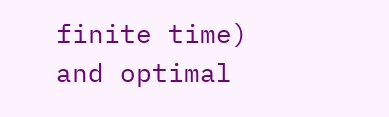finite time) and optimal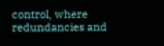control, where redundancies and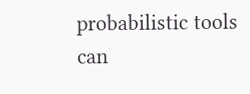probabilistic tools can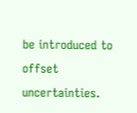be introduced to offset uncertainties.